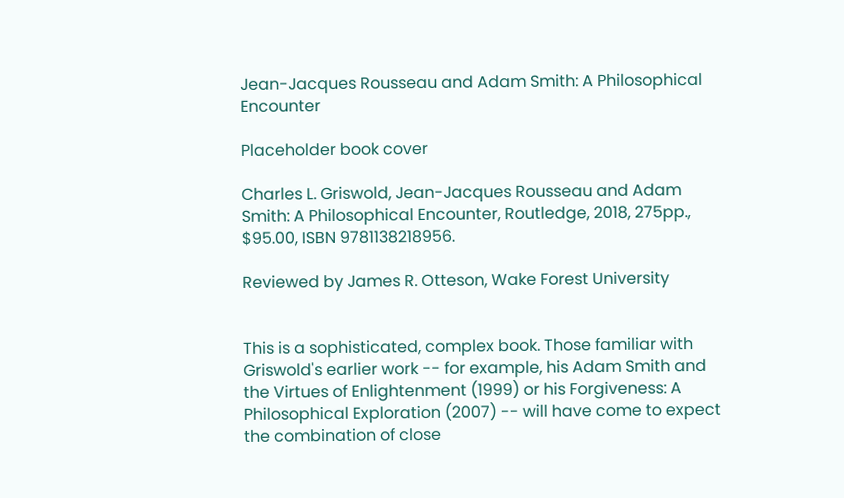Jean-Jacques Rousseau and Adam Smith: A Philosophical Encounter

Placeholder book cover

Charles L. Griswold, Jean-Jacques Rousseau and Adam Smith: A Philosophical Encounter, Routledge, 2018, 275pp., $95.00, ISBN 9781138218956.

Reviewed by James R. Otteson, Wake Forest University


This is a sophisticated, complex book. Those familiar with Griswold's earlier work -- for example, his Adam Smith and the Virtues of Enlightenment (1999) or his Forgiveness: A Philosophical Exploration (2007) -- will have come to expect the combination of close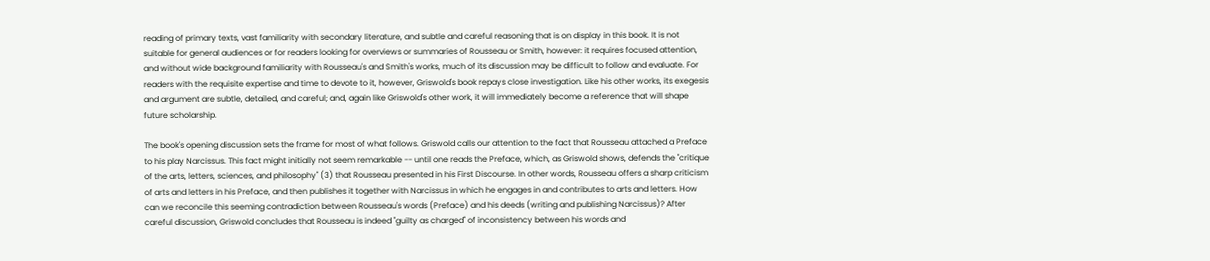reading of primary texts, vast familiarity with secondary literature, and subtle and careful reasoning that is on display in this book. It is not suitable for general audiences or for readers looking for overviews or summaries of Rousseau or Smith, however: it requires focused attention, and without wide background familiarity with Rousseau's and Smith's works, much of its discussion may be difficult to follow and evaluate. For readers with the requisite expertise and time to devote to it, however, Griswold's book repays close investigation. Like his other works, its exegesis and argument are subtle, detailed, and careful; and, again like Griswold's other work, it will immediately become a reference that will shape future scholarship.

The book's opening discussion sets the frame for most of what follows. Griswold calls our attention to the fact that Rousseau attached a Preface to his play Narcissus. This fact might initially not seem remarkable -- until one reads the Preface, which, as Griswold shows, defends the "critique of the arts, letters, sciences, and philosophy" (3) that Rousseau presented in his First Discourse. In other words, Rousseau offers a sharp criticism of arts and letters in his Preface, and then publishes it together with Narcissus in which he engages in and contributes to arts and letters. How can we reconcile this seeming contradiction between Rousseau's words (Preface) and his deeds (writing and publishing Narcissus)? After careful discussion, Griswold concludes that Rousseau is indeed "guilty as charged" of inconsistency between his words and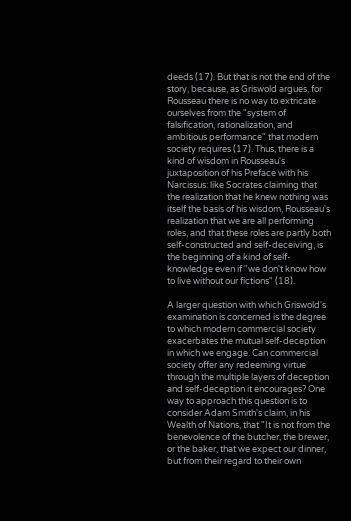deeds (17). But that is not the end of the story, because, as Griswold argues, for Rousseau there is no way to extricate ourselves from the "system of falsification, rationalization, and ambitious performance" that modern society requires (17). Thus, there is a kind of wisdom in Rousseau's juxtaposition of his Preface with his Narcissus: like Socrates claiming that the realization that he knew nothing was itself the basis of his wisdom, Rousseau's realization that we are all performing roles, and that these roles are partly both self-constructed and self-deceiving, is the beginning of a kind of self-knowledge even if "we don't know how to live without our fictions" (18).

A larger question with which Griswold's examination is concerned is the degree to which modern commercial society exacerbates the mutual self-deception in which we engage. Can commercial society offer any redeeming virtue through the multiple layers of deception and self-deception it encourages? One way to approach this question is to consider Adam Smith's claim, in his Wealth of Nations, that "It is not from the benevolence of the butcher, the brewer, or the baker, that we expect our dinner, but from their regard to their own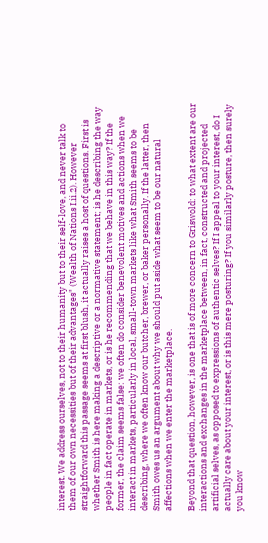interest. We address ourselves, not to their humanity but to their self-love, and never talk to them of our own necessities but of their advantages" (Wealth of Nations I.ii.2). However straightforward this passage seems at first blush, it actually raises a host of questions. First is whether Smith is here making a descriptive or a normative statement; is he describing the way people in fact operate in markets, or is he recommending that we behave in this way? If the former, the claim seems false: we often do consider benevolent motives and actions when we interact in markets, particularly in local, small-town markets like what Smith seems to be describing, where we often know our butcher, brewer, or baker personally. If the latter, then Smith owes us an argument about why we should put aside what seem to be our natural affections when we enter the marketplace.

Beyond that question, however, is one that is of more concern to Griswold: to what extent are our interactions and exchanges in the marketplace between, in fact, constructed and projected artificial selves, as opposed to expressions of authentic selves? If I appeal to your interest, do I actually care about your interest, or is this mere posturing? If you similarly posture, then surely you know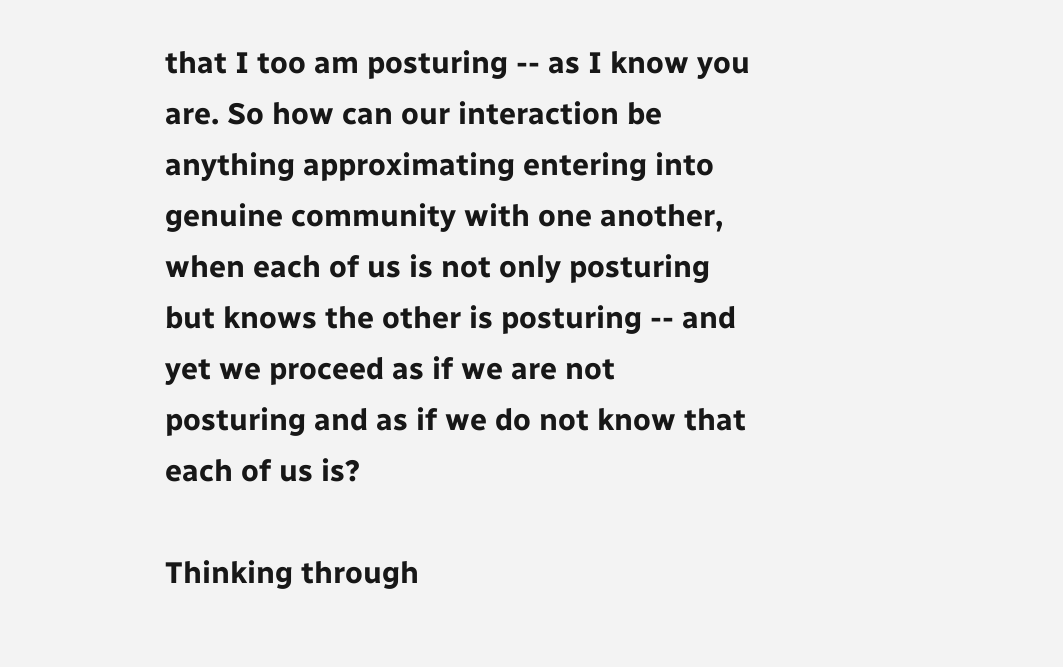that I too am posturing -- as I know you are. So how can our interaction be anything approximating entering into genuine community with one another, when each of us is not only posturing but knows the other is posturing -- and yet we proceed as if we are not posturing and as if we do not know that each of us is?

Thinking through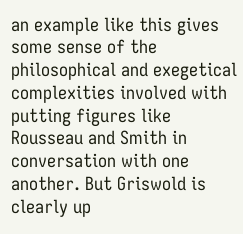an example like this gives some sense of the philosophical and exegetical complexities involved with putting figures like Rousseau and Smith in conversation with one another. But Griswold is clearly up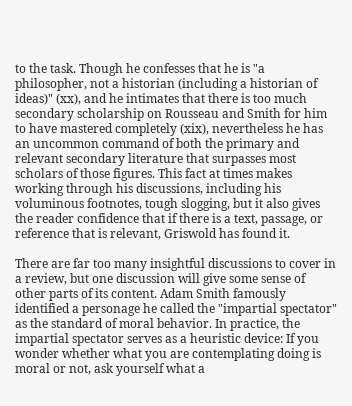to the task. Though he confesses that he is "a philosopher, not a historian (including a historian of ideas)" (xx), and he intimates that there is too much secondary scholarship on Rousseau and Smith for him to have mastered completely (xix), nevertheless he has an uncommon command of both the primary and relevant secondary literature that surpasses most scholars of those figures. This fact at times makes working through his discussions, including his voluminous footnotes, tough slogging, but it also gives the reader confidence that if there is a text, passage, or reference that is relevant, Griswold has found it.

There are far too many insightful discussions to cover in a review, but one discussion will give some sense of other parts of its content. Adam Smith famously identified a personage he called the "impartial spectator" as the standard of moral behavior. In practice, the impartial spectator serves as a heuristic device: If you wonder whether what you are contemplating doing is moral or not, ask yourself what a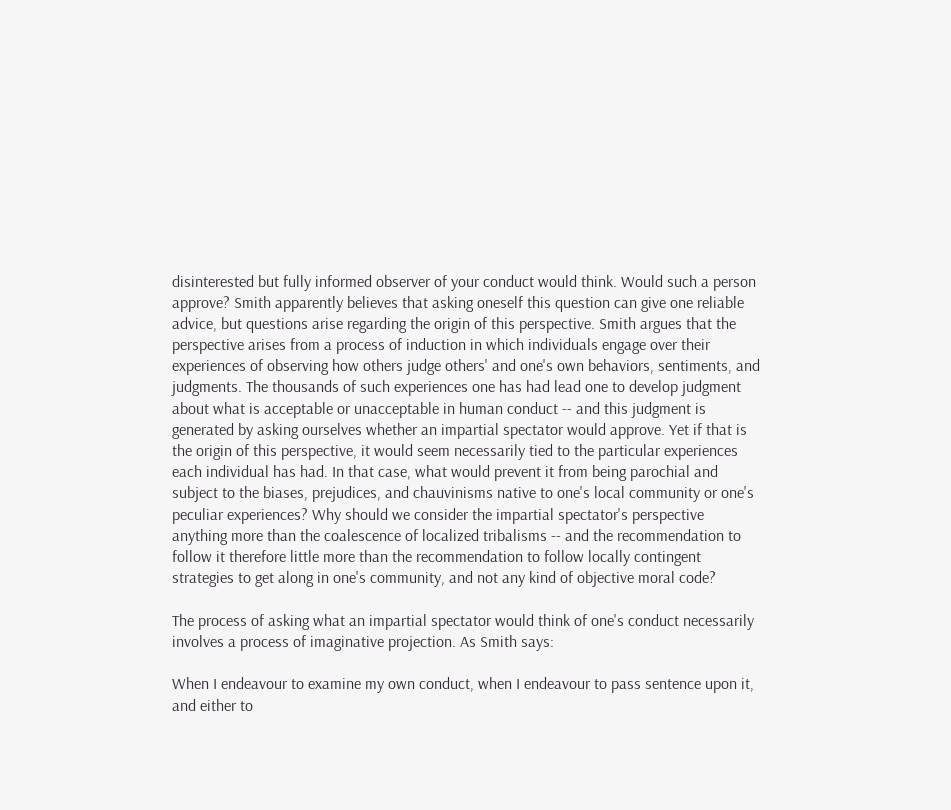disinterested but fully informed observer of your conduct would think. Would such a person approve? Smith apparently believes that asking oneself this question can give one reliable advice, but questions arise regarding the origin of this perspective. Smith argues that the perspective arises from a process of induction in which individuals engage over their experiences of observing how others judge others' and one's own behaviors, sentiments, and judgments. The thousands of such experiences one has had lead one to develop judgment about what is acceptable or unacceptable in human conduct -- and this judgment is generated by asking ourselves whether an impartial spectator would approve. Yet if that is the origin of this perspective, it would seem necessarily tied to the particular experiences each individual has had. In that case, what would prevent it from being parochial and subject to the biases, prejudices, and chauvinisms native to one's local community or one's peculiar experiences? Why should we consider the impartial spectator's perspective anything more than the coalescence of localized tribalisms -- and the recommendation to follow it therefore little more than the recommendation to follow locally contingent strategies to get along in one's community, and not any kind of objective moral code?

The process of asking what an impartial spectator would think of one's conduct necessarily involves a process of imaginative projection. As Smith says:

When I endeavour to examine my own conduct, when I endeavour to pass sentence upon it, and either to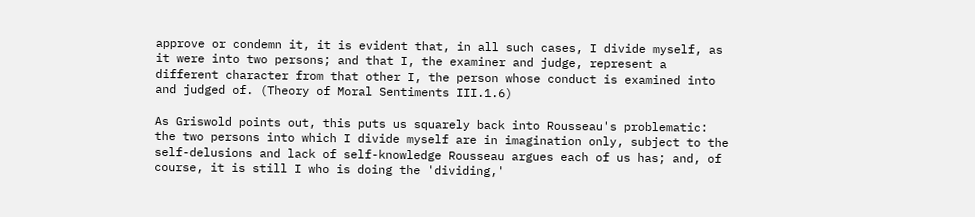approve or condemn it, it is evident that, in all such cases, I divide myself, as it were into two persons; and that I, the examiner and judge, represent a different character from that other I, the person whose conduct is examined into and judged of. (Theory of Moral Sentiments III.1.6)

As Griswold points out, this puts us squarely back into Rousseau's problematic: the two persons into which I divide myself are in imagination only, subject to the self-delusions and lack of self-knowledge Rousseau argues each of us has; and, of course, it is still I who is doing the 'dividing,'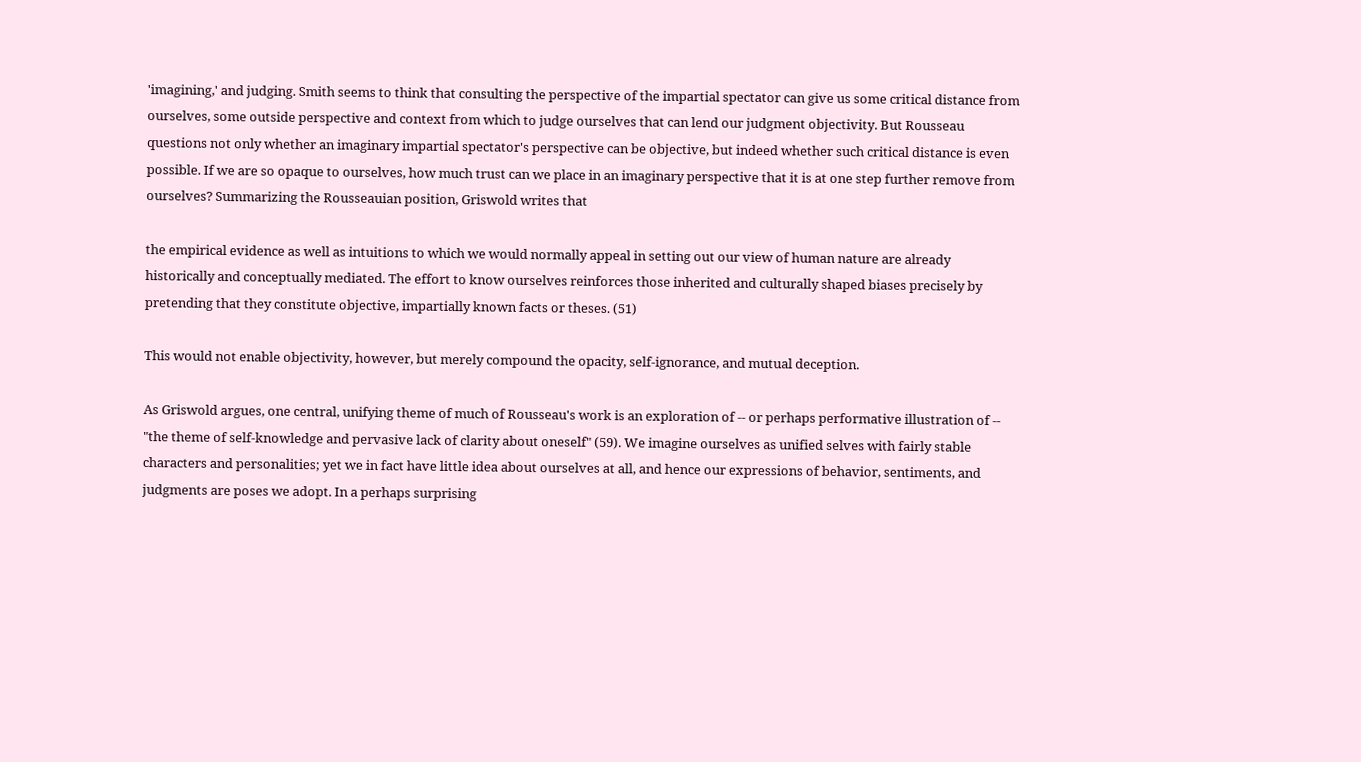'imagining,' and judging. Smith seems to think that consulting the perspective of the impartial spectator can give us some critical distance from ourselves, some outside perspective and context from which to judge ourselves that can lend our judgment objectivity. But Rousseau questions not only whether an imaginary impartial spectator's perspective can be objective, but indeed whether such critical distance is even possible. If we are so opaque to ourselves, how much trust can we place in an imaginary perspective that it is at one step further remove from ourselves? Summarizing the Rousseauian position, Griswold writes that

the empirical evidence as well as intuitions to which we would normally appeal in setting out our view of human nature are already historically and conceptually mediated. The effort to know ourselves reinforces those inherited and culturally shaped biases precisely by pretending that they constitute objective, impartially known facts or theses. (51)

This would not enable objectivity, however, but merely compound the opacity, self-ignorance, and mutual deception.

As Griswold argues, one central, unifying theme of much of Rousseau's work is an exploration of -- or perhaps performative illustration of -- "the theme of self-knowledge and pervasive lack of clarity about oneself" (59). We imagine ourselves as unified selves with fairly stable characters and personalities; yet we in fact have little idea about ourselves at all, and hence our expressions of behavior, sentiments, and judgments are poses we adopt. In a perhaps surprising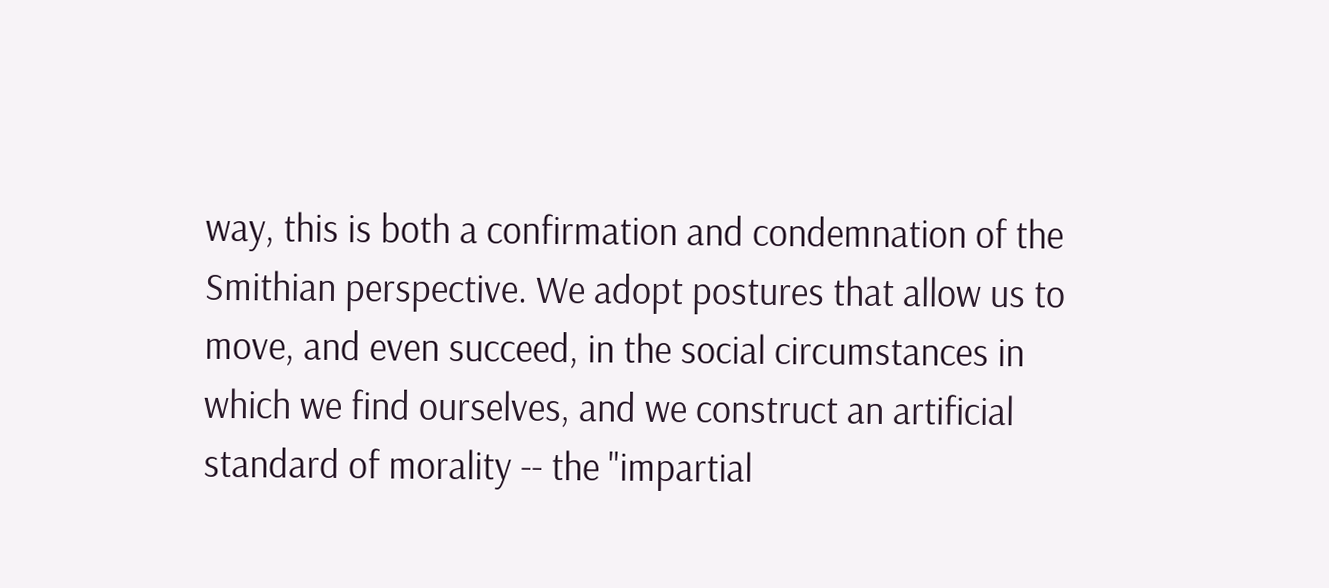way, this is both a confirmation and condemnation of the Smithian perspective. We adopt postures that allow us to move, and even succeed, in the social circumstances in which we find ourselves, and we construct an artificial standard of morality -- the "impartial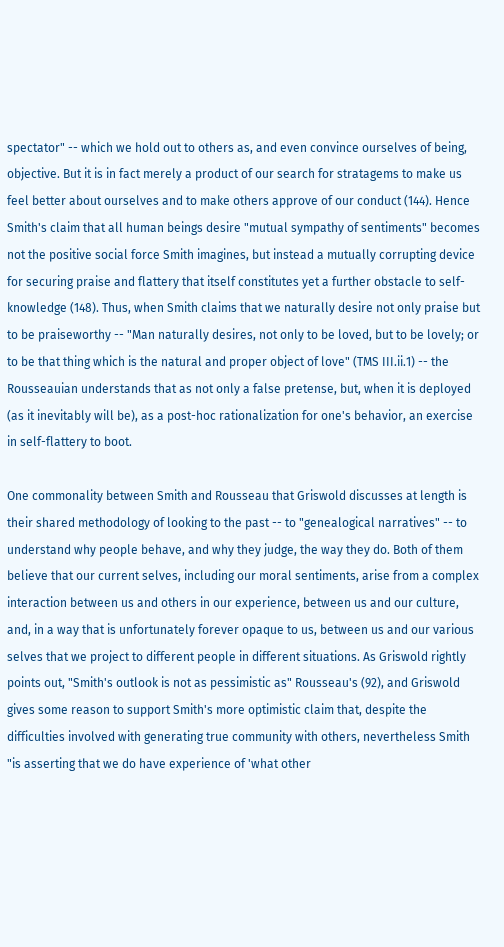spectator" -- which we hold out to others as, and even convince ourselves of being, objective. But it is in fact merely a product of our search for stratagems to make us feel better about ourselves and to make others approve of our conduct (144). Hence Smith's claim that all human beings desire "mutual sympathy of sentiments" becomes not the positive social force Smith imagines, but instead a mutually corrupting device for securing praise and flattery that itself constitutes yet a further obstacle to self-knowledge (148). Thus, when Smith claims that we naturally desire not only praise but to be praiseworthy -- "Man naturally desires, not only to be loved, but to be lovely; or to be that thing which is the natural and proper object of love" (TMS III.ii.1) -- the Rousseauian understands that as not only a false pretense, but, when it is deployed (as it inevitably will be), as a post-hoc rationalization for one's behavior, an exercise in self-flattery to boot.

One commonality between Smith and Rousseau that Griswold discusses at length is their shared methodology of looking to the past -- to "genealogical narratives" -- to understand why people behave, and why they judge, the way they do. Both of them believe that our current selves, including our moral sentiments, arise from a complex interaction between us and others in our experience, between us and our culture, and, in a way that is unfortunately forever opaque to us, between us and our various selves that we project to different people in different situations. As Griswold rightly points out, "Smith's outlook is not as pessimistic as" Rousseau's (92), and Griswold gives some reason to support Smith's more optimistic claim that, despite the difficulties involved with generating true community with others, nevertheless Smith "is asserting that we do have experience of 'what other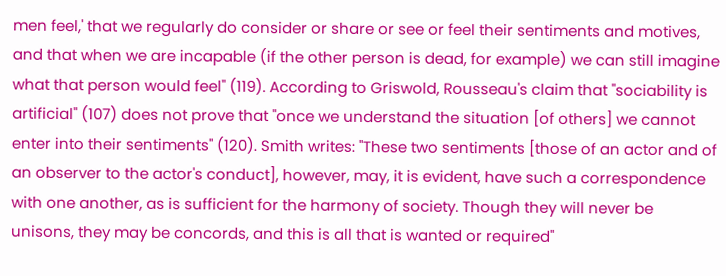men feel,' that we regularly do consider or share or see or feel their sentiments and motives, and that when we are incapable (if the other person is dead, for example) we can still imagine what that person would feel" (119). According to Griswold, Rousseau's claim that "sociability is artificial" (107) does not prove that "once we understand the situation [of others] we cannot enter into their sentiments" (120). Smith writes: "These two sentiments [those of an actor and of an observer to the actor's conduct], however, may, it is evident, have such a correspondence with one another, as is sufficient for the harmony of society. Though they will never be unisons, they may be concords, and this is all that is wanted or required"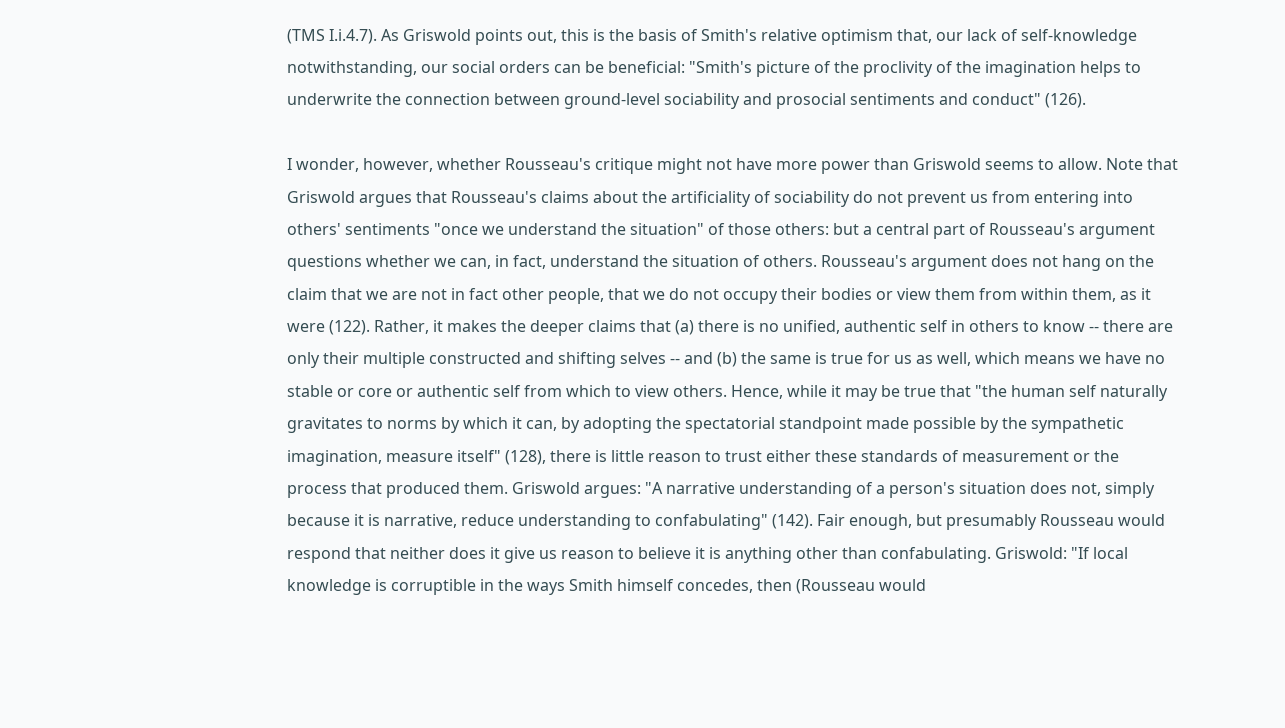(TMS I.i.4.7). As Griswold points out, this is the basis of Smith's relative optimism that, our lack of self-knowledge notwithstanding, our social orders can be beneficial: "Smith's picture of the proclivity of the imagination helps to underwrite the connection between ground-level sociability and prosocial sentiments and conduct" (126).

I wonder, however, whether Rousseau's critique might not have more power than Griswold seems to allow. Note that Griswold argues that Rousseau's claims about the artificiality of sociability do not prevent us from entering into others' sentiments "once we understand the situation" of those others: but a central part of Rousseau's argument questions whether we can, in fact, understand the situation of others. Rousseau's argument does not hang on the claim that we are not in fact other people, that we do not occupy their bodies or view them from within them, as it were (122). Rather, it makes the deeper claims that (a) there is no unified, authentic self in others to know -- there are only their multiple constructed and shifting selves -- and (b) the same is true for us as well, which means we have no stable or core or authentic self from which to view others. Hence, while it may be true that "the human self naturally gravitates to norms by which it can, by adopting the spectatorial standpoint made possible by the sympathetic imagination, measure itself" (128), there is little reason to trust either these standards of measurement or the process that produced them. Griswold argues: "A narrative understanding of a person's situation does not, simply because it is narrative, reduce understanding to confabulating" (142). Fair enough, but presumably Rousseau would respond that neither does it give us reason to believe it is anything other than confabulating. Griswold: "If local knowledge is corruptible in the ways Smith himself concedes, then (Rousseau would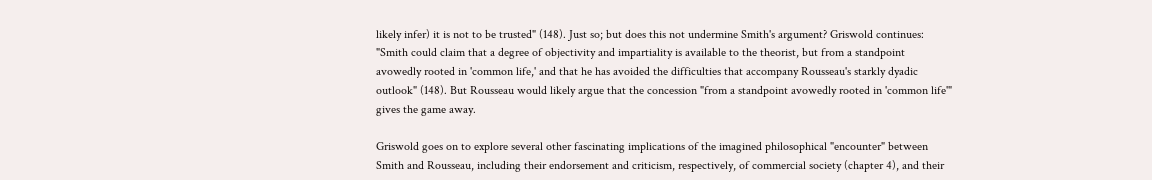likely infer) it is not to be trusted" (148). Just so; but does this not undermine Smith's argument? Griswold continues: "Smith could claim that a degree of objectivity and impartiality is available to the theorist, but from a standpoint avowedly rooted in 'common life,' and that he has avoided the difficulties that accompany Rousseau's starkly dyadic outlook" (148). But Rousseau would likely argue that the concession "from a standpoint avowedly rooted in 'common life'" gives the game away.

Griswold goes on to explore several other fascinating implications of the imagined philosophical "encounter" between Smith and Rousseau, including their endorsement and criticism, respectively, of commercial society (chapter 4), and their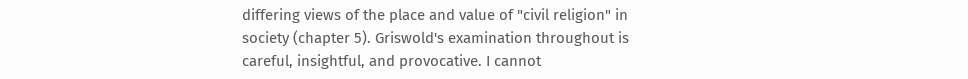differing views of the place and value of "civil religion" in society (chapter 5). Griswold's examination throughout is careful, insightful, and provocative. I cannot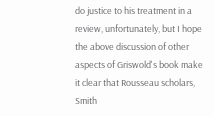do justice to his treatment in a review, unfortunately, but I hope the above discussion of other aspects of Griswold's book make it clear that Rousseau scholars, Smith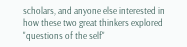scholars, and anyone else interested in how these two great thinkers explored "questions of the self"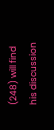(248) will find his discussion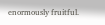enormously fruitful.